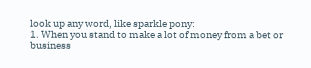look up any word, like sparkle pony:
1. When you stand to make a lot of money from a bet or business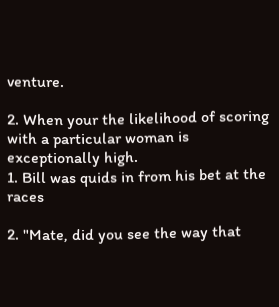venture.

2. When your the likelihood of scoring with a particular woman is exceptionally high.
1. Bill was quids in from his bet at the races

2. "Mate, did you see the way that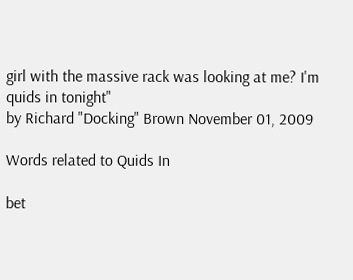girl with the massive rack was looking at me? I'm quids in tonight"
by Richard "Docking" Brown November 01, 2009

Words related to Quids In

bet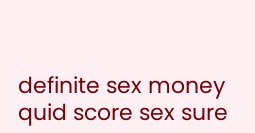definite sex money quid score sex sure